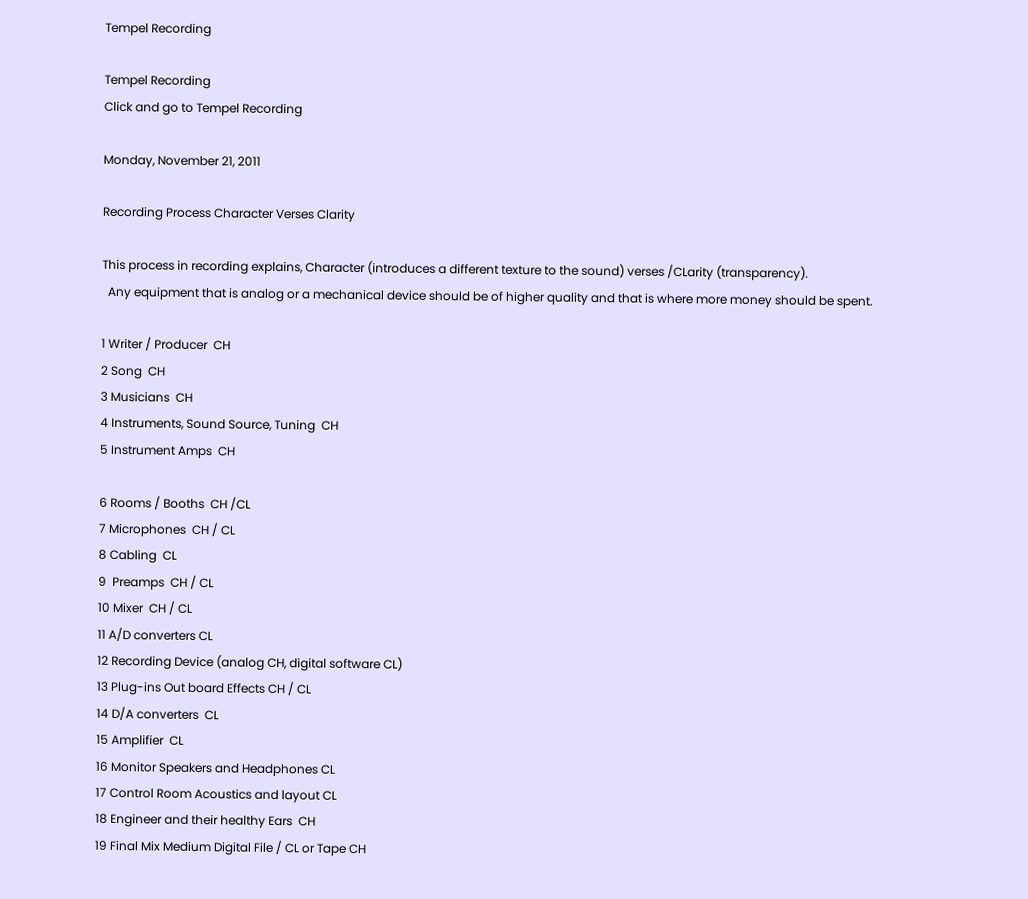Tempel Recording

Tempel Recording
Click and go to Tempel Recording

Monday, November 21, 2011

Recording Process Character Verses Clarity

This process in recording explains, Character (introduces a different texture to the sound) verses /CLarity (transparency).
  Any equipment that is analog or a mechanical device should be of higher quality and that is where more money should be spent.

1 Writer / Producer  CH
2 Song  CH
3 Musicians  CH
4 Instruments, Sound Source, Tuning  CH
5 Instrument Amps  CH

6 Rooms / Booths  CH /CL
7 Microphones  CH / CL
8 Cabling  CL
9  Preamps  CH / CL
10 Mixer  CH / CL
11 A/D converters CL
12 Recording Device (analog CH, digital software CL)
13 Plug-ins Out board Effects CH / CL
14 D/A converters  CL
15 Amplifier  CL
16 Monitor Speakers and Headphones CL
17 Control Room Acoustics and layout CL
18 Engineer and their healthy Ears  CH
19 Final Mix Medium Digital File / CL or Tape CH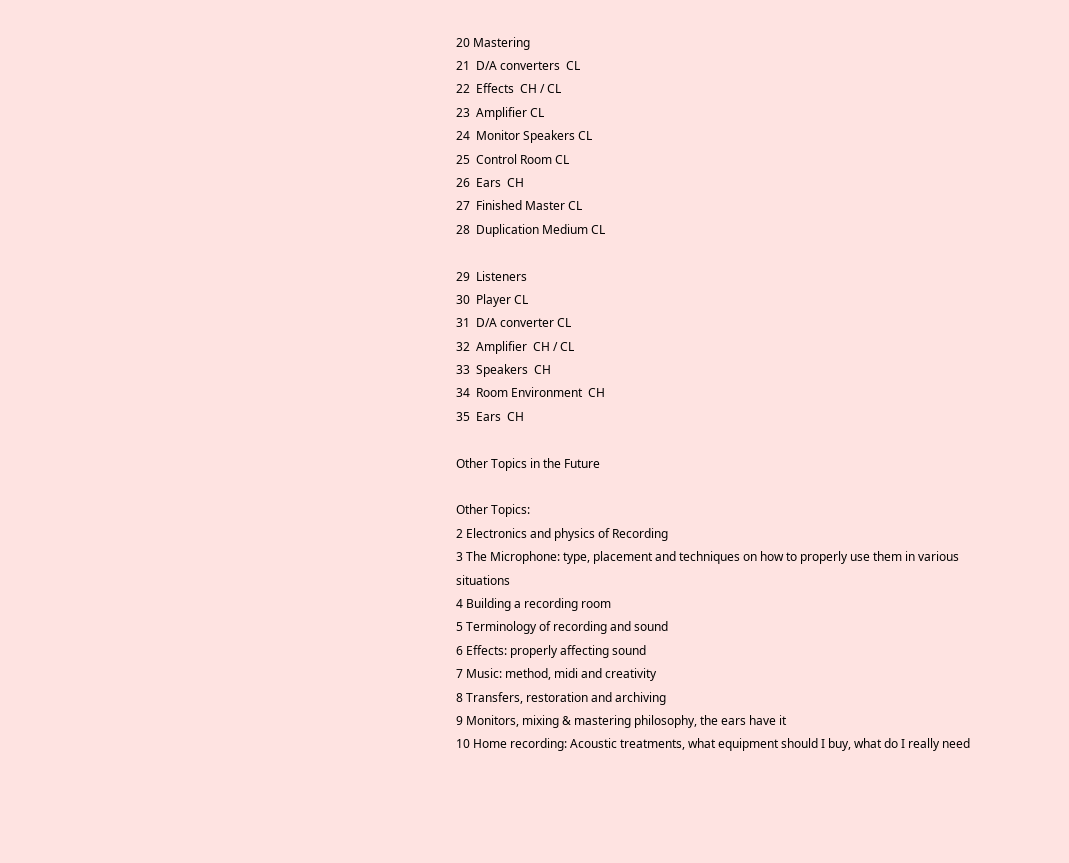20 Mastering
21  D/A converters  CL
22  Effects  CH / CL
23  Amplifier CL
24  Monitor Speakers CL
25  Control Room CL
26  Ears  CH
27  Finished Master CL
28  Duplication Medium CL

29  Listeners
30  Player CL
31  D/A converter CL
32  Amplifier  CH / CL
33  Speakers  CH
34  Room Environment  CH
35  Ears  CH

Other Topics in the Future

Other Topics:
2 Electronics and physics of Recording
3 The Microphone: type, placement and techniques on how to properly use them in various situations
4 Building a recording room
5 Terminology of recording and sound
6 Effects: properly affecting sound
7 Music: method, midi and creativity
8 Transfers, restoration and archiving
9 Monitors, mixing & mastering philosophy, the ears have it
10 Home recording: Acoustic treatments, what equipment should I buy, what do I really need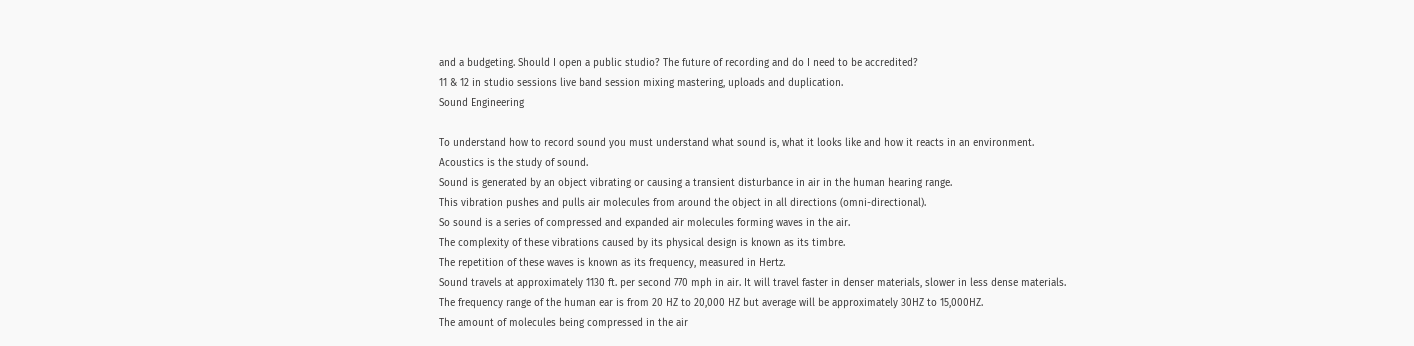and a budgeting. Should I open a public studio? The future of recording and do I need to be accredited?
11 & 12 in studio sessions live band session mixing mastering, uploads and duplication.
Sound Engineering

To understand how to record sound you must understand what sound is, what it looks like and how it reacts in an environment.
Acoustics is the study of sound.
Sound is generated by an object vibrating or causing a transient disturbance in air in the human hearing range.
This vibration pushes and pulls air molecules from around the object in all directions (omni-directional).
So sound is a series of compressed and expanded air molecules forming waves in the air.
The complexity of these vibrations caused by its physical design is known as its timbre.
The repetition of these waves is known as its frequency, measured in Hertz.
Sound travels at approximately 1130 ft. per second 770 mph in air. It will travel faster in denser materials, slower in less dense materials.
The frequency range of the human ear is from 20 HZ to 20,000 HZ but average will be approximately 30HZ to 15,000HZ.
The amount of molecules being compressed in the air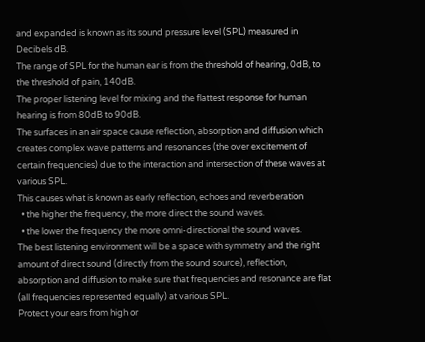and expanded is known as its sound pressure level (SPL) measured in Decibels dB.
The range of SPL for the human ear is from the threshold of hearing, 0dB, to the threshold of pain, 140dB.
The proper listening level for mixing and the flattest response for human hearing is from 80dB to 90dB.
The surfaces in an air space cause reflection, absorption and diffusion which creates complex wave patterns and resonances (the over excitement of certain frequencies) due to the interaction and intersection of these waves at various SPL.
This causes what is known as early reflection, echoes and reverberation
  • the higher the frequency, the more direct the sound waves.
  • the lower the frequency the more omni-directional the sound waves.
The best listening environment will be a space with symmetry and the right amount of direct sound (directly from the sound source), reflection, absorption and diffusion to make sure that frequencies and resonance are flat (all frequencies represented equally) at various SPL.
Protect your ears from high or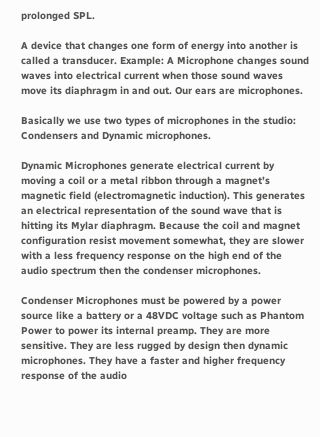prolonged SPL.

A device that changes one form of energy into another is called a transducer. Example: A Microphone changes sound waves into electrical current when those sound waves move its diaphragm in and out. Our ears are microphones.

Basically we use two types of microphones in the studio: Condensers and Dynamic microphones.

Dynamic Microphones generate electrical current by moving a coil or a metal ribbon through a magnet’s magnetic field (electromagnetic induction). This generates an electrical representation of the sound wave that is hitting its Mylar diaphragm. Because the coil and magnet configuration resist movement somewhat, they are slower with a less frequency response on the high end of the audio spectrum then the condenser microphones.

Condenser Microphones must be powered by a power source like a battery or a 48VDC voltage such as Phantom Power to power its internal preamp. They are more sensitive. They are less rugged by design then dynamic microphones. They have a faster and higher frequency response of the audio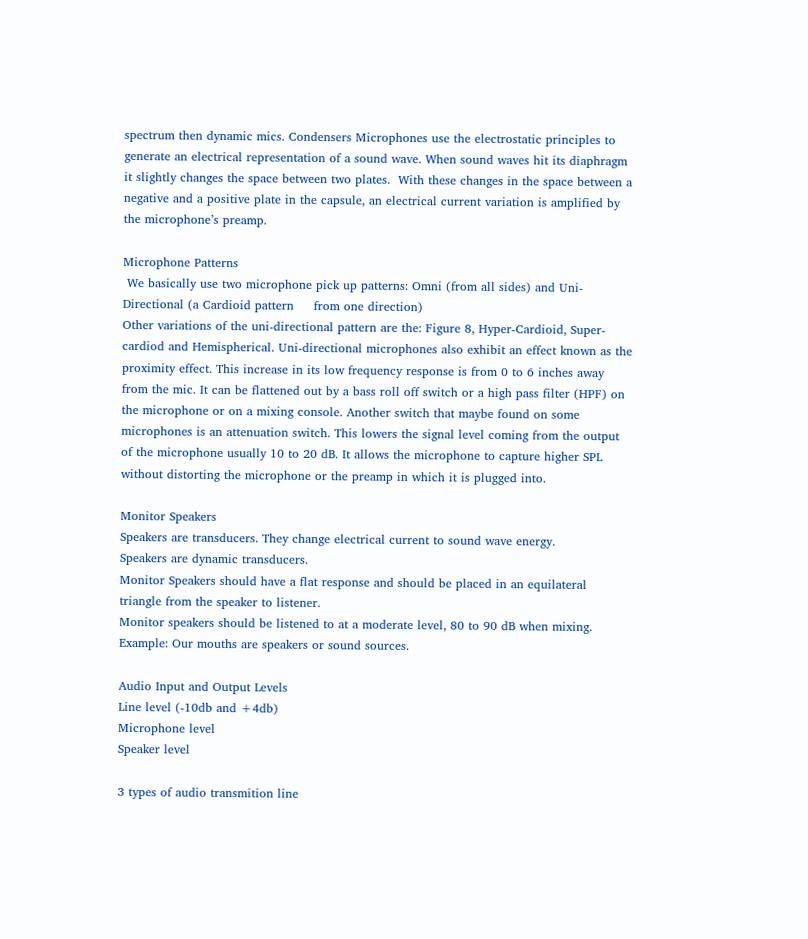spectrum then dynamic mics. Condensers Microphones use the electrostatic principles to generate an electrical representation of a sound wave. When sound waves hit its diaphragm it slightly changes the space between two plates.  With these changes in the space between a negative and a positive plate in the capsule, an electrical current variation is amplified by the microphone’s preamp.

Microphone Patterns
 We basically use two microphone pick up patterns: Omni (from all sides) and Uni-Directional (a Cardioid pattern     from one direction)
Other variations of the uni-directional pattern are the: Figure 8, Hyper-Cardioid, Super-cardiod and Hemispherical. Uni-directional microphones also exhibit an effect known as the proximity effect. This increase in its low frequency response is from 0 to 6 inches away from the mic. It can be flattened out by a bass roll off switch or a high pass filter (HPF) on the microphone or on a mixing console. Another switch that maybe found on some microphones is an attenuation switch. This lowers the signal level coming from the output of the microphone usually 10 to 20 dB. It allows the microphone to capture higher SPL without distorting the microphone or the preamp in which it is plugged into.

Monitor Speakers
Speakers are transducers. They change electrical current to sound wave energy.
Speakers are dynamic transducers.
Monitor Speakers should have a flat response and should be placed in an equilateral triangle from the speaker to listener.
Monitor speakers should be listened to at a moderate level, 80 to 90 dB when mixing.
Example: Our mouths are speakers or sound sources.

Audio Input and Output Levels
Line level (-10db and +4db)
Microphone level
Speaker level

3 types of audio transmition line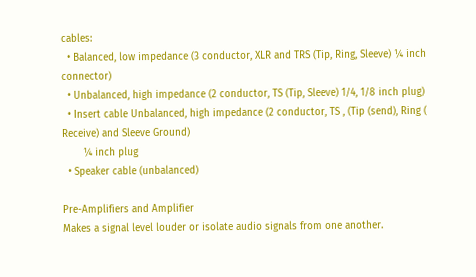cables:
  • Balanced, low impedance (3 conductor, XLR and TRS (Tip, Ring, Sleeve) ¼ inch connector)
  • Unbalanced, high impedance (2 conductor, TS (Tip, Sleeve) 1/4, 1/8 inch plug)
  • Insert cable Unbalanced, high impedance (2 conductor, TS , (Tip (send), Ring ( Receive) and Sleeve Ground)
       ¼ inch plug
  • Speaker cable (unbalanced)

Pre-Amplifiers and Amplifier
Makes a signal level louder or isolate audio signals from one another.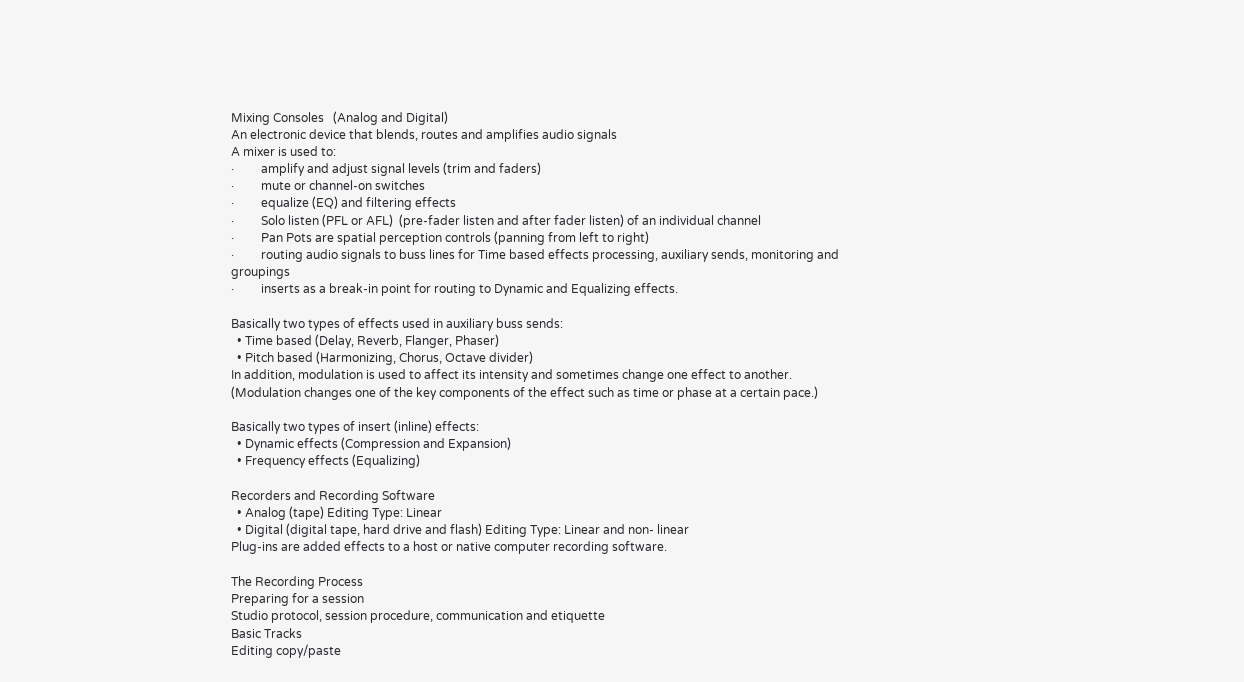Mixing Consoles   (Analog and Digital)
An electronic device that blends, routes and amplifies audio signals
A mixer is used to:
·         amplify and adjust signal levels (trim and faders)
·         mute or channel-on switches
·         equalize (EQ) and filtering effects
·         Solo listen (PFL or AFL)  (pre-fader listen and after fader listen) of an individual channel
·         Pan Pots are spatial perception controls (panning from left to right)
·         routing audio signals to buss lines for Time based effects processing, auxiliary sends, monitoring and groupings
·         inserts as a break-in point for routing to Dynamic and Equalizing effects.

Basically two types of effects used in auxiliary buss sends:
  • Time based (Delay, Reverb, Flanger, Phaser)
  • Pitch based (Harmonizing, Chorus, Octave divider)
In addition, modulation is used to affect its intensity and sometimes change one effect to another.
(Modulation changes one of the key components of the effect such as time or phase at a certain pace.)

Basically two types of insert (inline) effects:
  • Dynamic effects (Compression and Expansion)
  • Frequency effects (Equalizing)

Recorders and Recording Software
  • Analog (tape) Editing Type: Linear
  • Digital (digital tape, hard drive and flash) Editing Type: Linear and non- linear
Plug-ins are added effects to a host or native computer recording software.

The Recording Process
Preparing for a session
Studio protocol, session procedure, communication and etiquette
Basic Tracks
Editing copy/paste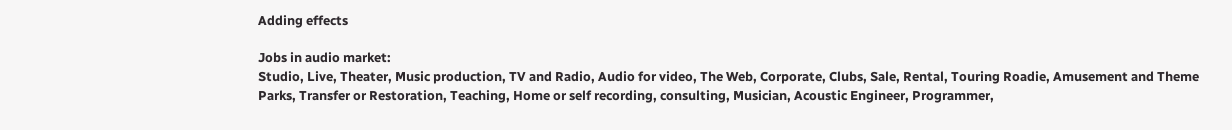Adding effects

Jobs in audio market:
Studio, Live, Theater, Music production, TV and Radio, Audio for video, The Web, Corporate, Clubs, Sale, Rental, Touring Roadie, Amusement and Theme Parks, Transfer or Restoration, Teaching, Home or self recording, consulting, Musician, Acoustic Engineer, Programmer,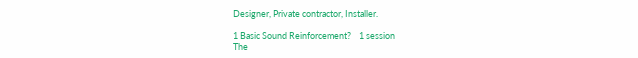Designer, Private contractor, Installer.

1 Basic Sound Reinforcement?    1 session
The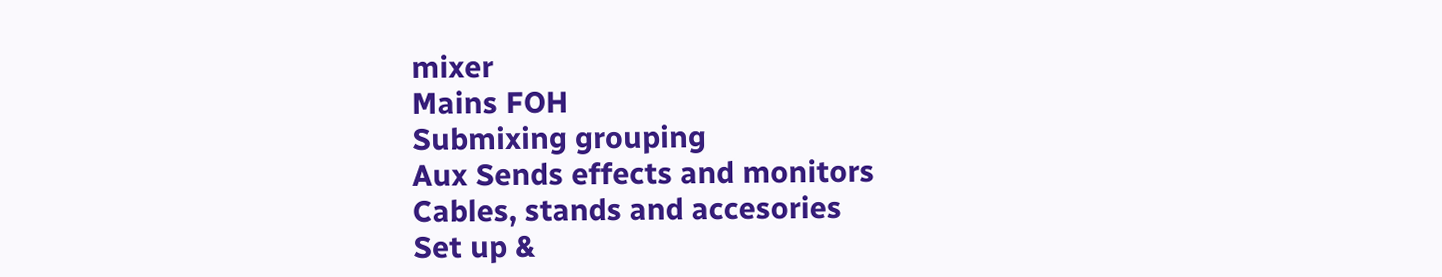mixer
Mains FOH
Submixing grouping
Aux Sends effects and monitors
Cables, stands and accesories
Set up &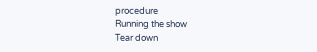procedure
Running the show
Tear down